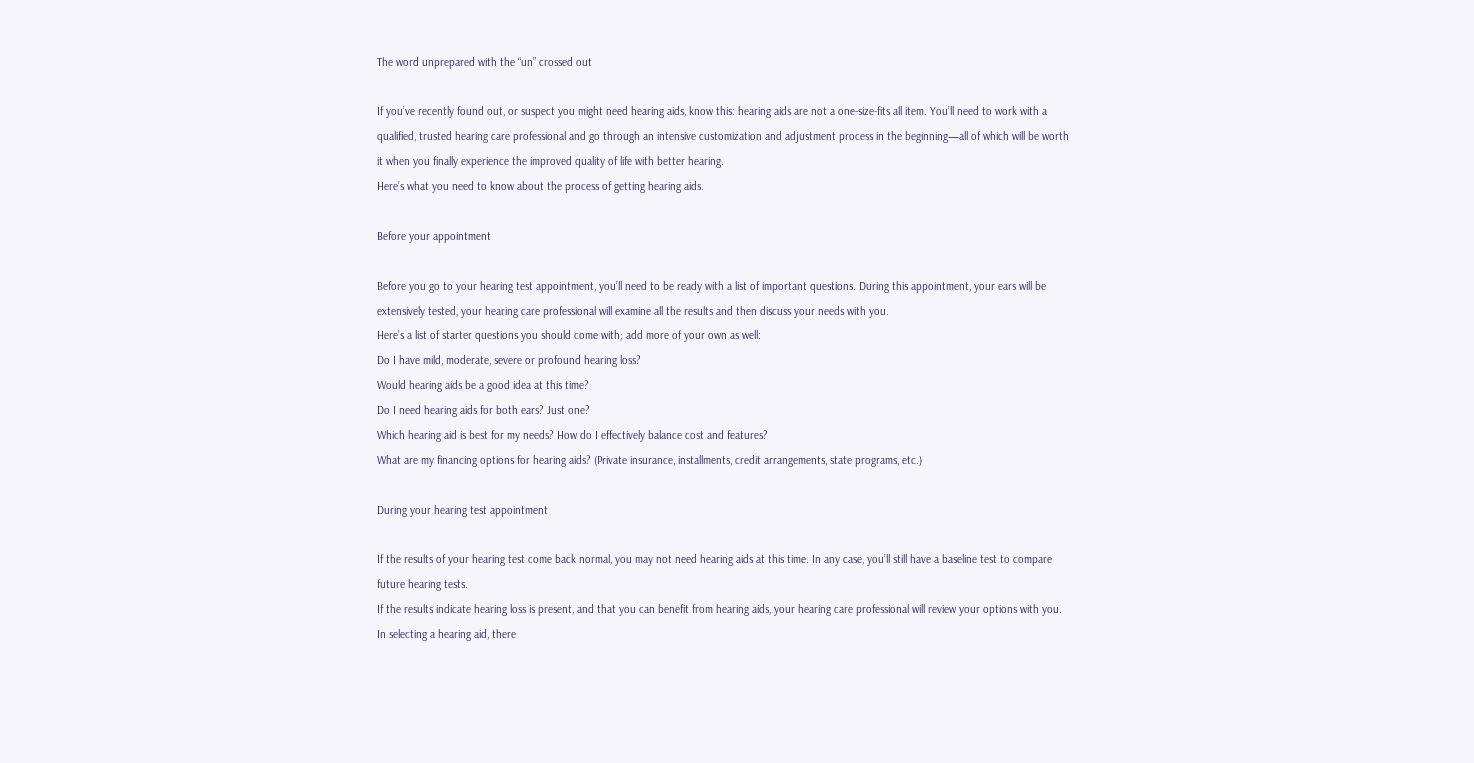The word unprepared with the “un” crossed out

If you’ve recently found out, or suspect you might need hearing aids, know this: hearing aids are not a one-size-fits all item. You’ll need to work with a qualified, trusted hearing care professional and go through an intensive customization and adjustment process in the beginning—all of which will be worth it when you finally experience the improved quality of life with better hearing.
Here’s what you need to know about the process of getting hearing aids.

Before your appointment

Before you go to your hearing test appointment, you’ll need to be ready with a list of important questions. During this appointment, your ears will be extensively tested, your hearing care professional will examine all the results and then discuss your needs with you.
Here’s a list of starter questions you should come with; add more of your own as well:
Do I have mild, moderate, severe or profound hearing loss?
Would hearing aids be a good idea at this time?
Do I need hearing aids for both ears? Just one?
Which hearing aid is best for my needs? How do I effectively balance cost and features?
What are my financing options for hearing aids? (Private insurance, installments, credit arrangements, state programs, etc.)

During your hearing test appointment

If the results of your hearing test come back normal, you may not need hearing aids at this time. In any case, you’ll still have a baseline test to compare future hearing tests.
If the results indicate hearing loss is present, and that you can benefit from hearing aids, your hearing care professional will review your options with you.
In selecting a hearing aid, there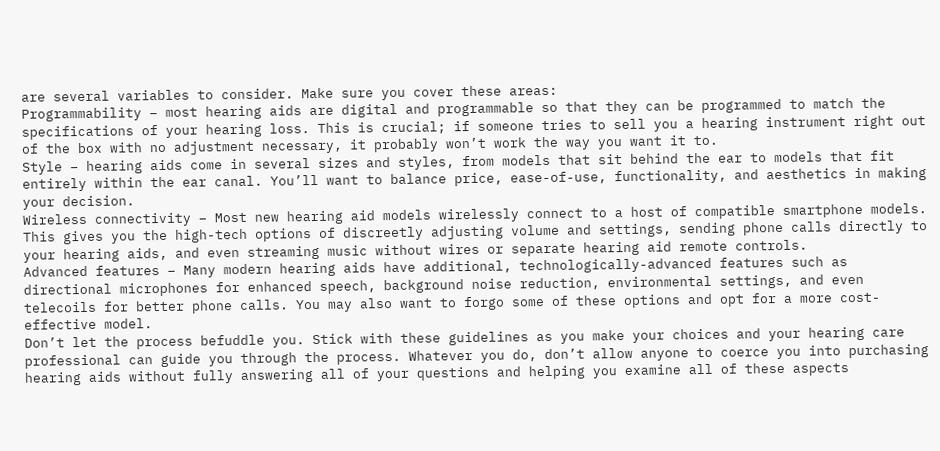are several variables to consider. Make sure you cover these areas:
Programmability – most hearing aids are digital and programmable so that they can be programmed to match the specifications of your hearing loss. This is crucial; if someone tries to sell you a hearing instrument right out of the box with no adjustment necessary, it probably won’t work the way you want it to.
Style – hearing aids come in several sizes and styles, from models that sit behind the ear to models that fit entirely within the ear canal. You’ll want to balance price, ease-of-use, functionality, and aesthetics in making your decision.
Wireless connectivity – Most new hearing aid models wirelessly connect to a host of compatible smartphone models. This gives you the high-tech options of discreetly adjusting volume and settings, sending phone calls directly to your hearing aids, and even streaming music without wires or separate hearing aid remote controls.
Advanced features – Many modern hearing aids have additional, technologically-advanced features such as directional microphones for enhanced speech, background noise reduction, environmental settings, and even telecoils for better phone calls. You may also want to forgo some of these options and opt for a more cost-effective model.
Don’t let the process befuddle you. Stick with these guidelines as you make your choices and your hearing care professional can guide you through the process. Whatever you do, don’t allow anyone to coerce you into purchasing hearing aids without fully answering all of your questions and helping you examine all of these aspects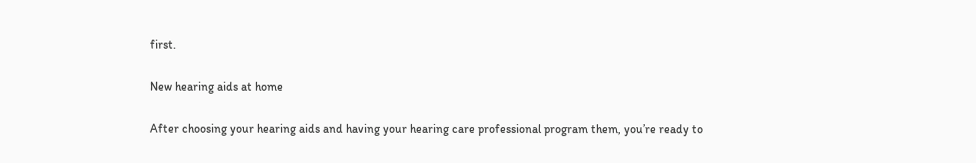first.

New hearing aids at home

After choosing your hearing aids and having your hearing care professional program them, you’re ready to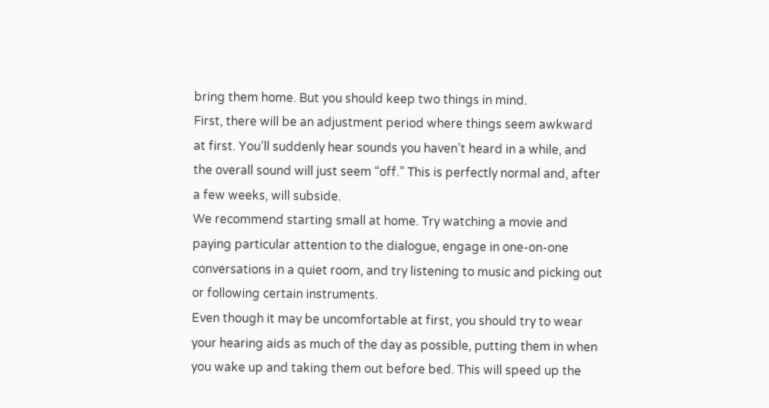bring them home. But you should keep two things in mind.
First, there will be an adjustment period where things seem awkward at first. You’ll suddenly hear sounds you haven’t heard in a while, and the overall sound will just seem “off.” This is perfectly normal and, after a few weeks, will subside.
We recommend starting small at home. Try watching a movie and paying particular attention to the dialogue, engage in one-on-one conversations in a quiet room, and try listening to music and picking out or following certain instruments.
Even though it may be uncomfortable at first, you should try to wear your hearing aids as much of the day as possible, putting them in when you wake up and taking them out before bed. This will speed up the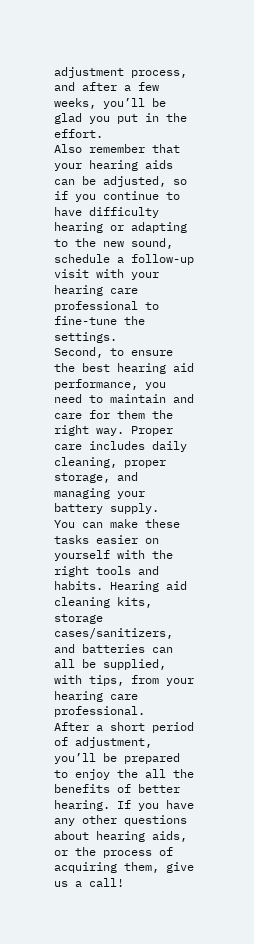adjustment process, and after a few weeks, you’ll be glad you put in the effort.
Also remember that your hearing aids can be adjusted, so if you continue to have difficulty hearing or adapting to the new sound, schedule a follow-up visit with your hearing care professional to fine-tune the settings.
Second, to ensure the best hearing aid performance, you need to maintain and care for them the right way. Proper care includes daily cleaning, proper storage, and managing your battery supply.
You can make these tasks easier on yourself with the right tools and habits. Hearing aid cleaning kits, storage cases/sanitizers, and batteries can all be supplied, with tips, from your hearing care professional.
After a short period of adjustment, you’ll be prepared to enjoy the all the benefits of better hearing. If you have any other questions about hearing aids, or the process of acquiring them, give us a call!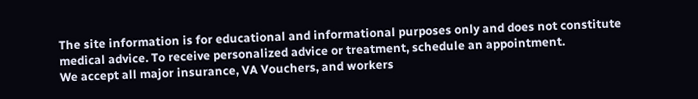The site information is for educational and informational purposes only and does not constitute medical advice. To receive personalized advice or treatment, schedule an appointment.
We accept all major insurance, VA Vouchers, and workers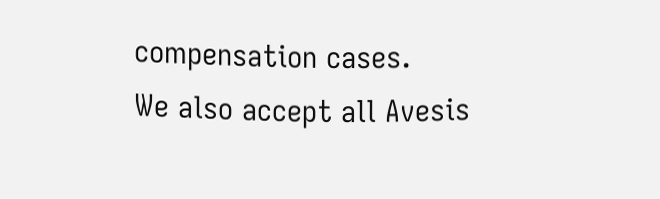compensation cases.
We also accept all Avesis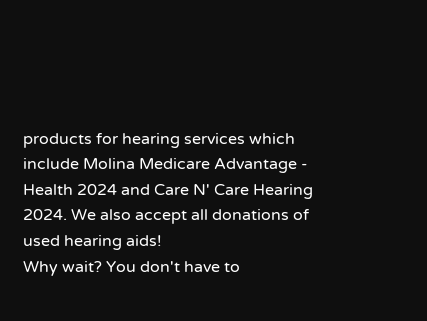products for hearing services which include Molina Medicare Advantage - Health 2024 and Care N' Care Hearing 2024. We also accept all donations of used hearing aids!
Why wait? You don't have to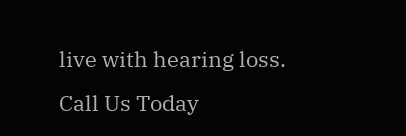live with hearing loss. Call Us Today